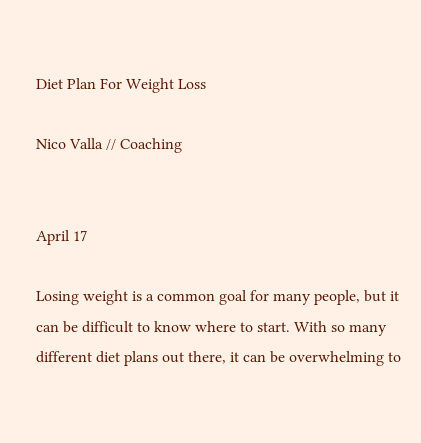Diet Plan For Weight Loss

Nico Valla // Coaching


April 17

Losing weight is a common goal for many people, but it can be difficult to know where to start. With so many different diet plans out there, it can be overwhelming to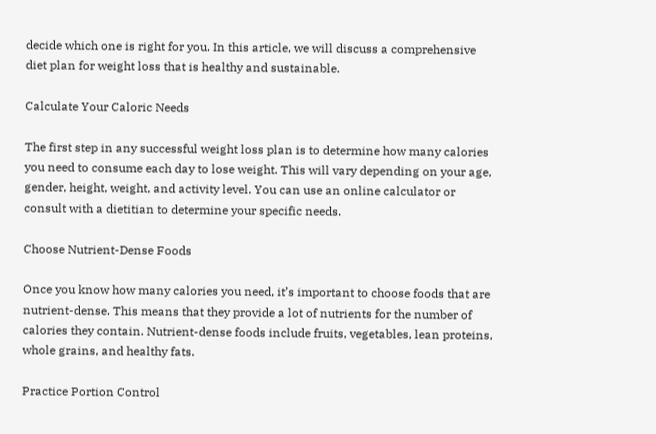decide which one is right for you. In this article, we will discuss a comprehensive diet plan for weight loss that is healthy and sustainable.

Calculate Your Caloric Needs

The first step in any successful weight loss plan is to determine how many calories you need to consume each day to lose weight. This will vary depending on your age, gender, height, weight, and activity level. You can use an online calculator or consult with a dietitian to determine your specific needs.

Choose Nutrient-Dense Foods

Once you know how many calories you need, it’s important to choose foods that are nutrient-dense. This means that they provide a lot of nutrients for the number of calories they contain. Nutrient-dense foods include fruits, vegetables, lean proteins, whole grains, and healthy fats.

Practice Portion Control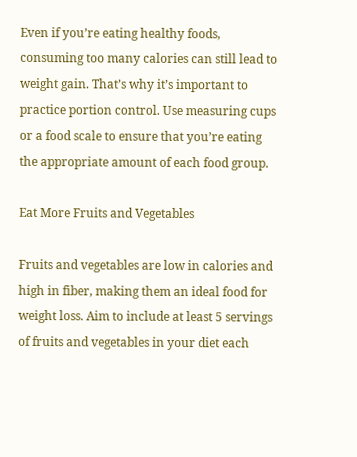Even if you’re eating healthy foods, consuming too many calories can still lead to weight gain. That’s why it’s important to practice portion control. Use measuring cups or a food scale to ensure that you’re eating the appropriate amount of each food group.

Eat More Fruits and Vegetables

Fruits and vegetables are low in calories and high in fiber, making them an ideal food for weight loss. Aim to include at least 5 servings of fruits and vegetables in your diet each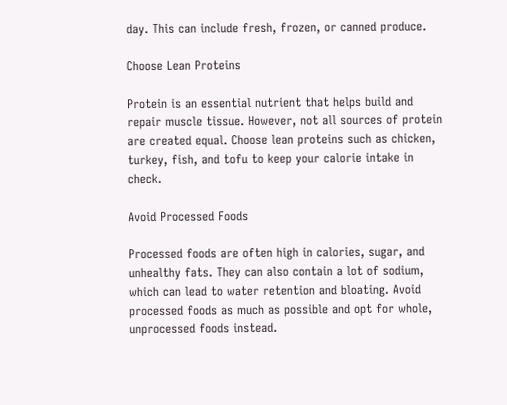day. This can include fresh, frozen, or canned produce.

Choose Lean Proteins

Protein is an essential nutrient that helps build and repair muscle tissue. However, not all sources of protein are created equal. Choose lean proteins such as chicken, turkey, fish, and tofu to keep your calorie intake in check.

Avoid Processed Foods

Processed foods are often high in calories, sugar, and unhealthy fats. They can also contain a lot of sodium, which can lead to water retention and bloating. Avoid processed foods as much as possible and opt for whole, unprocessed foods instead.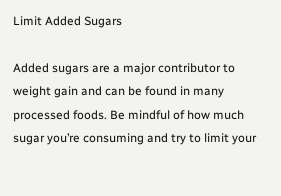Limit Added Sugars

Added sugars are a major contributor to weight gain and can be found in many processed foods. Be mindful of how much sugar you’re consuming and try to limit your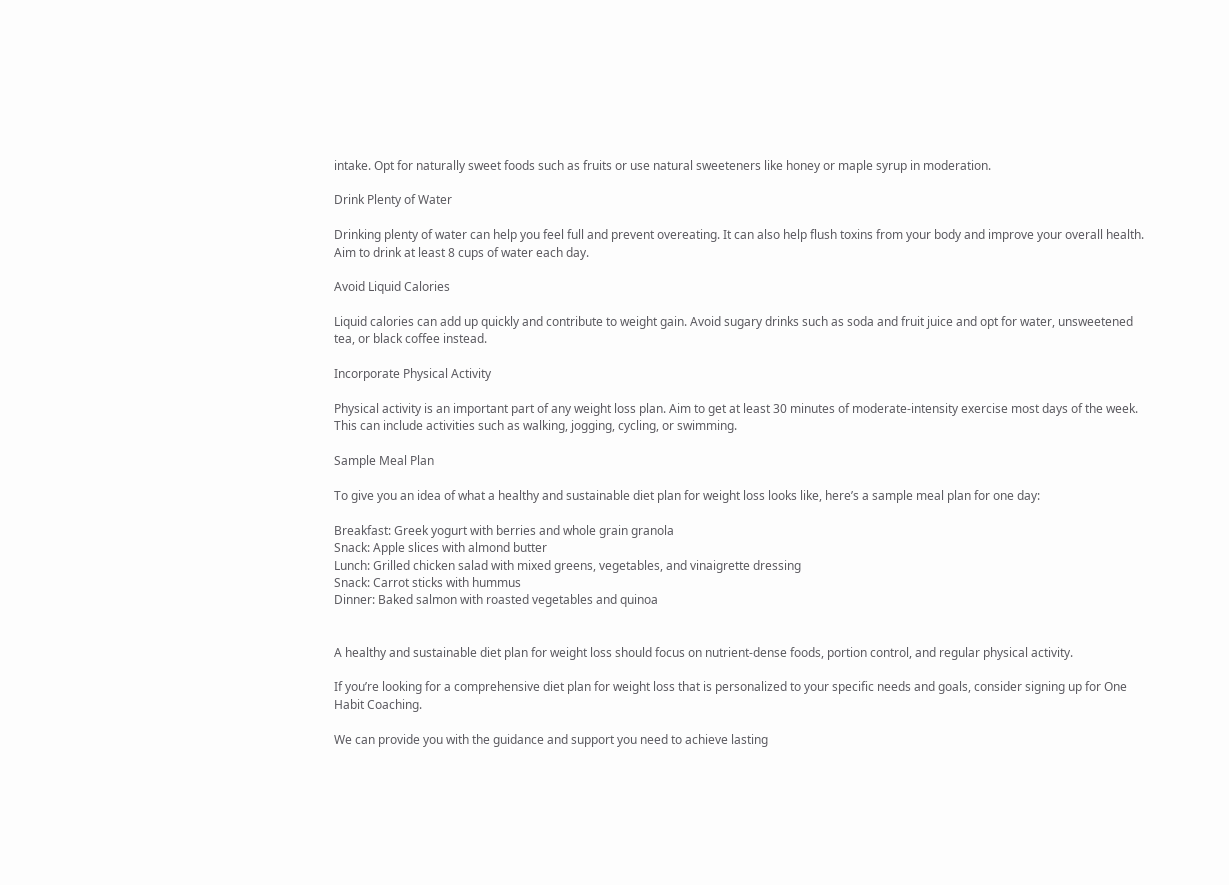intake. Opt for naturally sweet foods such as fruits or use natural sweeteners like honey or maple syrup in moderation.

Drink Plenty of Water

Drinking plenty of water can help you feel full and prevent overeating. It can also help flush toxins from your body and improve your overall health. Aim to drink at least 8 cups of water each day.

Avoid Liquid Calories

Liquid calories can add up quickly and contribute to weight gain. Avoid sugary drinks such as soda and fruit juice and opt for water, unsweetened tea, or black coffee instead.

Incorporate Physical Activity

Physical activity is an important part of any weight loss plan. Aim to get at least 30 minutes of moderate-intensity exercise most days of the week. This can include activities such as walking, jogging, cycling, or swimming.

Sample Meal Plan

To give you an idea of what a healthy and sustainable diet plan for weight loss looks like, here’s a sample meal plan for one day:

Breakfast: Greek yogurt with berries and whole grain granola
Snack: Apple slices with almond butter
Lunch: Grilled chicken salad with mixed greens, vegetables, and vinaigrette dressing
Snack: Carrot sticks with hummus
Dinner: Baked salmon with roasted vegetables and quinoa


A healthy and sustainable diet plan for weight loss should focus on nutrient-dense foods, portion control, and regular physical activity.

If you’re looking for a comprehensive diet plan for weight loss that is personalized to your specific needs and goals, consider signing up for One Habit Coaching.

We can provide you with the guidance and support you need to achieve lasting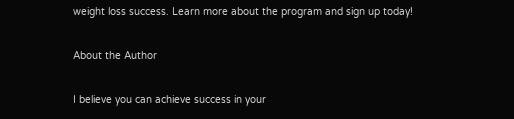weight loss success. Learn more about the program and sign up today!

About the Author

I believe you can achieve success in your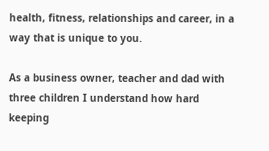health, fitness, relationships and career, in a way that is unique to you.

As a business owner, teacher and dad with three children I understand how hard keeping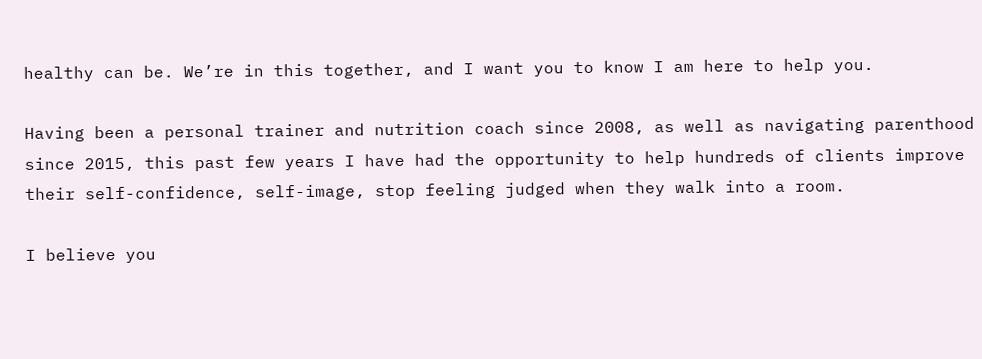healthy can be. We’re in this together, and I want you to know I am here to help you.

Having been a personal trainer and nutrition coach since 2008, as well as navigating parenthood since 2015, this past few years I have had the opportunity to help hundreds of clients improve their self-confidence, self-image, stop feeling judged when they walk into a room.

I believe you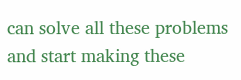can solve all these problems and start making these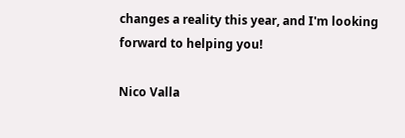changes a reality this year, and I'm looking forward to helping you!

Nico Valla